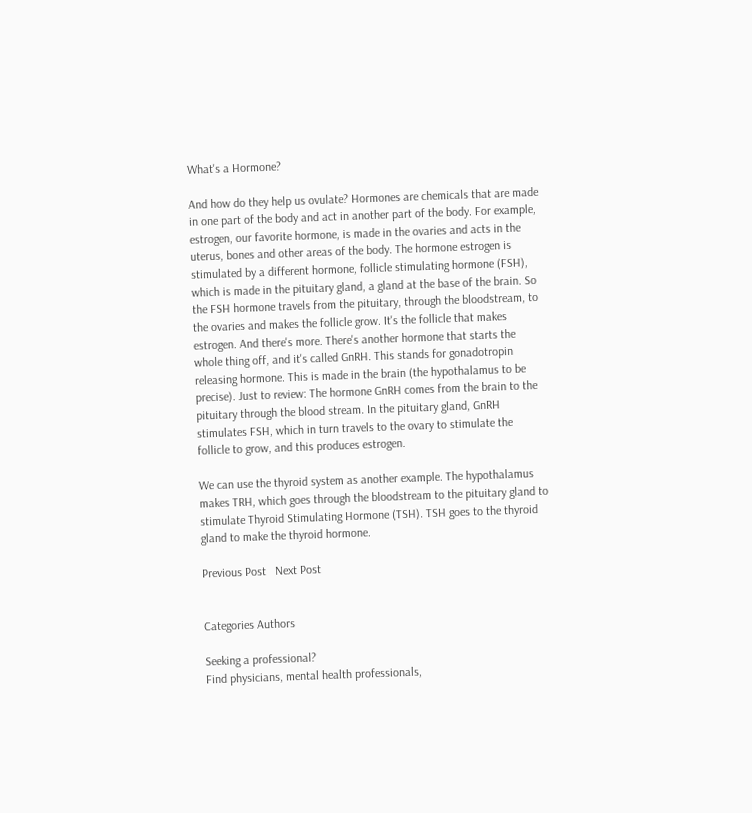What's a Hormone?

And how do they help us ovulate? Hormones are chemicals that are made in one part of the body and act in another part of the body. For example, estrogen, our favorite hormone, is made in the ovaries and acts in the uterus, bones and other areas of the body. The hormone estrogen is stimulated by a different hormone, follicle stimulating hormone (FSH), which is made in the pituitary gland, a gland at the base of the brain. So the FSH hormone travels from the pituitary, through the bloodstream, to the ovaries and makes the follicle grow. It's the follicle that makes estrogen. And there's more. There's another hormone that starts the whole thing off, and it's called GnRH. This stands for gonadotropin releasing hormone. This is made in the brain (the hypothalamus to be precise). Just to review: The hormone GnRH comes from the brain to the pituitary through the blood stream. In the pituitary gland, GnRH stimulates FSH, which in turn travels to the ovary to stimulate the follicle to grow, and this produces estrogen.

We can use the thyroid system as another example. The hypothalamus makes TRH, which goes through the bloodstream to the pituitary gland to stimulate Thyroid Stimulating Hormone (TSH). TSH goes to the thyroid gland to make the thyroid hormone.

Previous Post   Next Post


Categories Authors

Seeking a professional?
Find physicians, mental health professionals,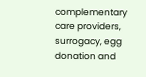complementary care providers, surrogacy, egg donation and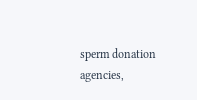sperm donation agencies,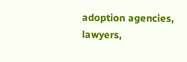adoption agencies, lawyers,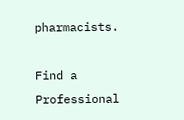pharmacists.

Find a Professional